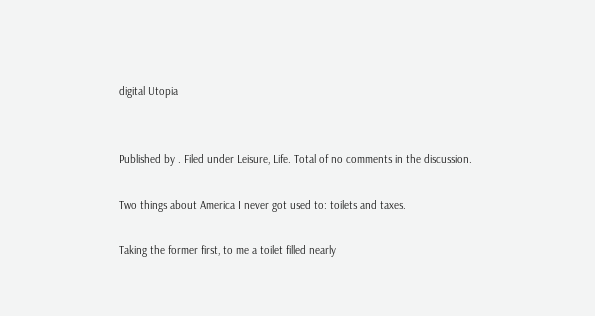digital Utopia


Published by . Filed under Leisure, Life. Total of no comments in the discussion.

Two things about America I never got used to: toilets and taxes.

Taking the former first, to me a toilet filled nearly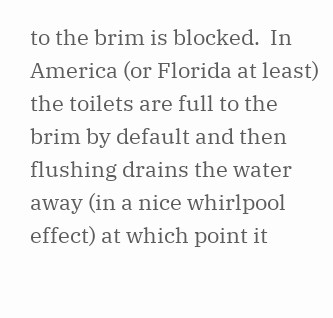to the brim is blocked.  In America (or Florida at least) the toilets are full to the brim by default and then flushing drains the water away (in a nice whirlpool effect) at which point it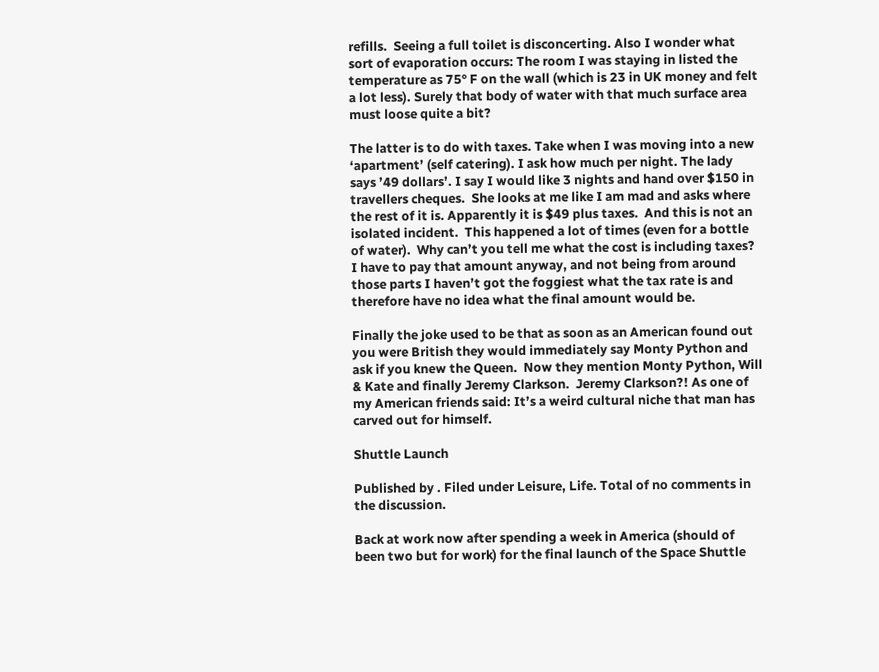refills.  Seeing a full toilet is disconcerting. Also I wonder what sort of evaporation occurs: The room I was staying in listed the temperature as 75° F on the wall (which is 23 in UK money and felt a lot less). Surely that body of water with that much surface area must loose quite a bit?

The latter is to do with taxes. Take when I was moving into a new ‘apartment’ (self catering). I ask how much per night. The lady says ’49 dollars’. I say I would like 3 nights and hand over $150 in travellers cheques.  She looks at me like I am mad and asks where the rest of it is. Apparently it is $49 plus taxes.  And this is not an isolated incident.  This happened a lot of times (even for a bottle of water).  Why can’t you tell me what the cost is including taxes? I have to pay that amount anyway, and not being from around those parts I haven’t got the foggiest what the tax rate is and therefore have no idea what the final amount would be.

Finally the joke used to be that as soon as an American found out you were British they would immediately say Monty Python and ask if you knew the Queen.  Now they mention Monty Python, Will & Kate and finally Jeremy Clarkson.  Jeremy Clarkson?! As one of my American friends said: It’s a weird cultural niche that man has carved out for himself.

Shuttle Launch

Published by . Filed under Leisure, Life. Total of no comments in the discussion.

Back at work now after spending a week in America (should of been two but for work) for the final launch of the Space Shuttle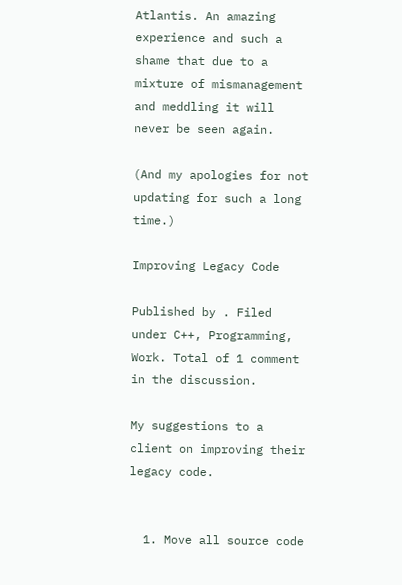Atlantis. An amazing experience and such a shame that due to a mixture of mismanagement and meddling it will never be seen again.

(And my apologies for not updating for such a long time.)

Improving Legacy Code

Published by . Filed under C++, Programming, Work. Total of 1 comment in the discussion.

My suggestions to a client on improving their legacy code.


  1. Move all source code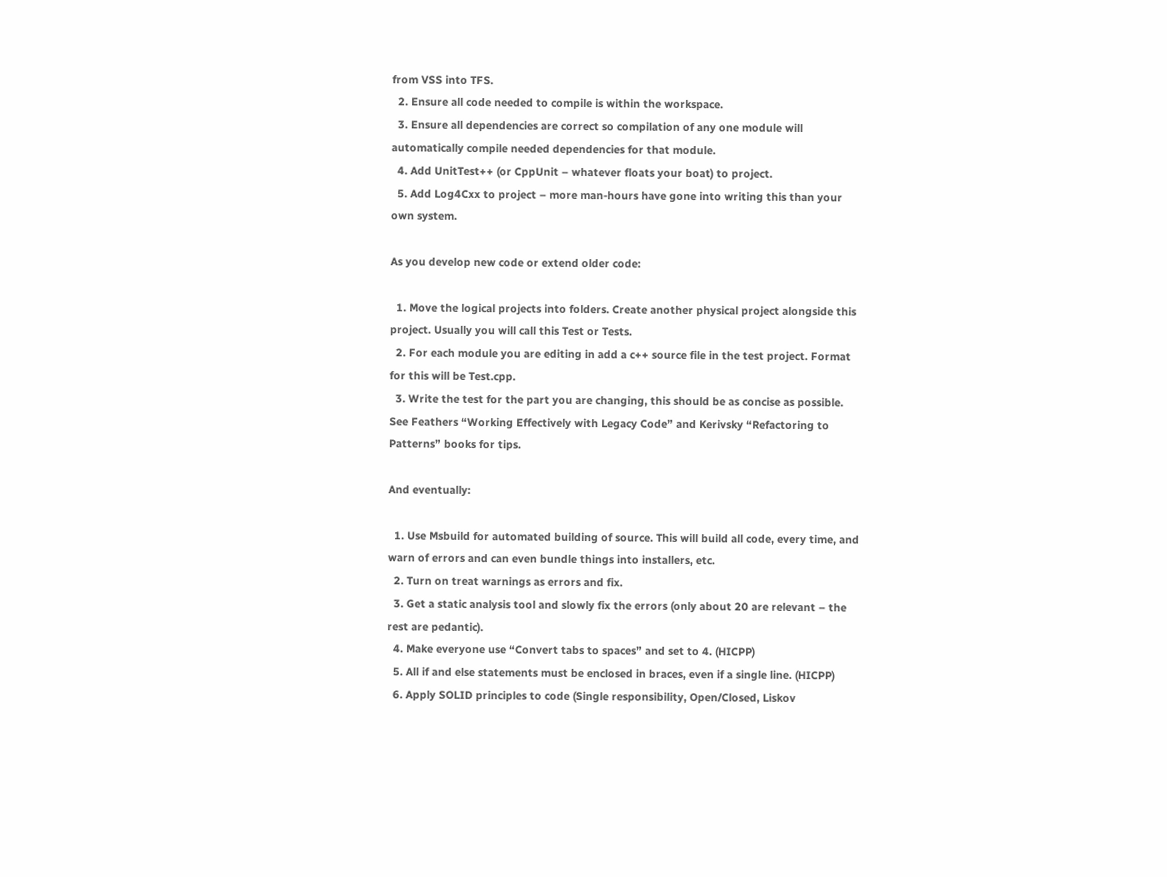from VSS into TFS.
  2. Ensure all code needed to compile is within the workspace.
  3. Ensure all dependencies are correct so compilation of any one module will automatically compile needed dependencies for that module.
  4. Add UnitTest++ (or CppUnit – whatever floats your boat) to project.
  5. Add Log4Cxx to project – more man-hours have gone into writing this than your own system.

As you develop new code or extend older code:

  1. Move the logical projects into folders. Create another physical project alongside this project. Usually you will call this Test or Tests.
  2. For each module you are editing in add a c++ source file in the test project. Format for this will be Test.cpp.
  3. Write the test for the part you are changing, this should be as concise as possible. See Feathers “Working Effectively with Legacy Code” and Kerivsky “Refactoring to Patterns” books for tips.

And eventually:

  1. Use Msbuild for automated building of source. This will build all code, every time, and warn of errors and can even bundle things into installers, etc.
  2. Turn on treat warnings as errors and fix.
  3. Get a static analysis tool and slowly fix the errors (only about 20 are relevant – the rest are pedantic).
  4. Make everyone use “Convert tabs to spaces” and set to 4. (HICPP)
  5. All if and else statements must be enclosed in braces, even if a single line. (HICPP)
  6. Apply SOLID principles to code (Single responsibility, Open/Closed, Liskov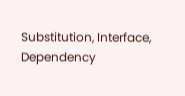Substitution, Interface, Dependency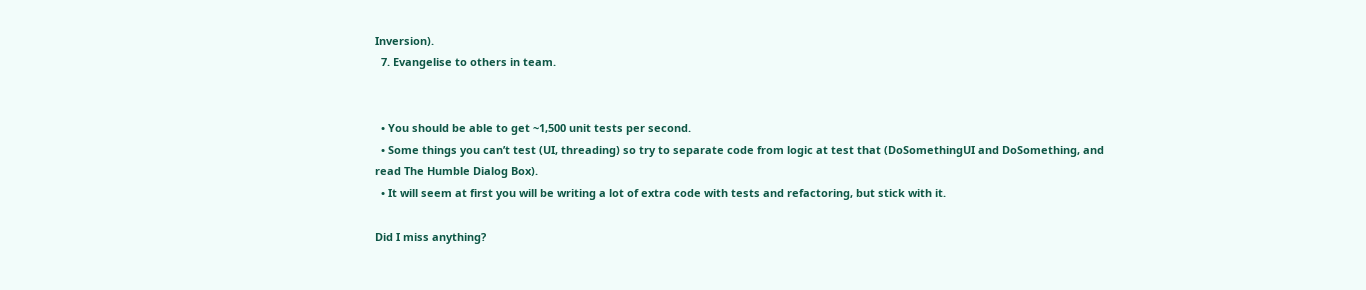Inversion).
  7. Evangelise to others in team.


  • You should be able to get ~1,500 unit tests per second.
  • Some things you can’t test (UI, threading) so try to separate code from logic at test that (DoSomethingUI and DoSomething, and read The Humble Dialog Box).
  • It will seem at first you will be writing a lot of extra code with tests and refactoring, but stick with it.

Did I miss anything?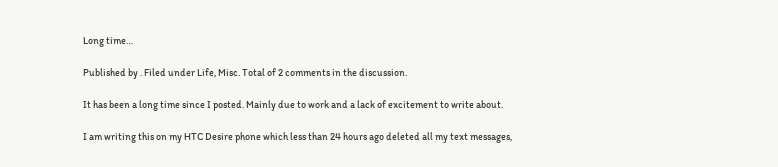Long time…

Published by . Filed under Life, Misc. Total of 2 comments in the discussion.

It has been a long time since I posted. Mainly due to work and a lack of excitement to write about.

I am writing this on my HTC Desire phone which less than 24 hours ago deleted all my text messages,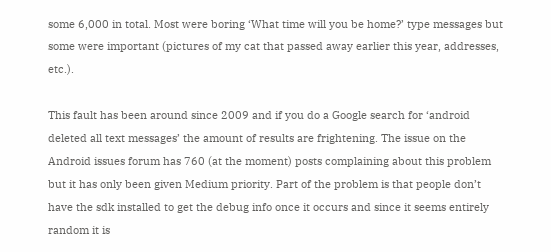some 6,000 in total. Most were boring ‘What time will you be home?’ type messages but some were important (pictures of my cat that passed away earlier this year, addresses, etc.).

This fault has been around since 2009 and if you do a Google search for ‘android deleted all text messages’ the amount of results are frightening. The issue on the Android issues forum has 760 (at the moment) posts complaining about this problem but it has only been given Medium priority. Part of the problem is that people don’t have the sdk installed to get the debug info once it occurs and since it seems entirely random it is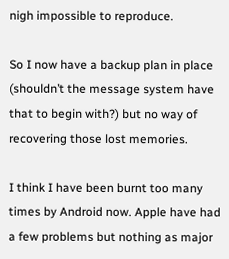nigh impossible to reproduce.

So I now have a backup plan in place (shouldn’t the message system have that to begin with?) but no way of recovering those lost memories.

I think I have been burnt too many times by Android now. Apple have had a few problems but nothing as major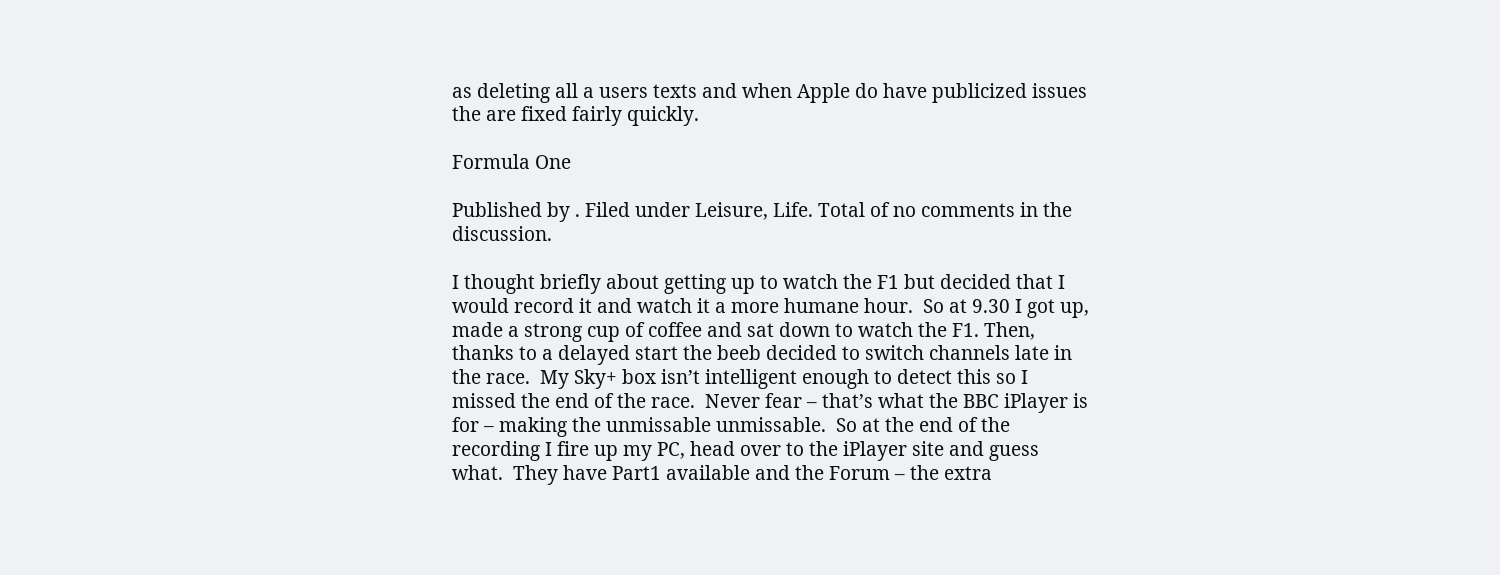as deleting all a users texts and when Apple do have publicized issues the are fixed fairly quickly.

Formula One

Published by . Filed under Leisure, Life. Total of no comments in the discussion.

I thought briefly about getting up to watch the F1 but decided that I would record it and watch it a more humane hour.  So at 9.30 I got up, made a strong cup of coffee and sat down to watch the F1. Then, thanks to a delayed start the beeb decided to switch channels late in the race.  My Sky+ box isn’t intelligent enough to detect this so I missed the end of the race.  Never fear – that’s what the BBC iPlayer is for – making the unmissable unmissable.  So at the end of the recording I fire up my PC, head over to the iPlayer site and guess what.  They have Part1 available and the Forum – the extra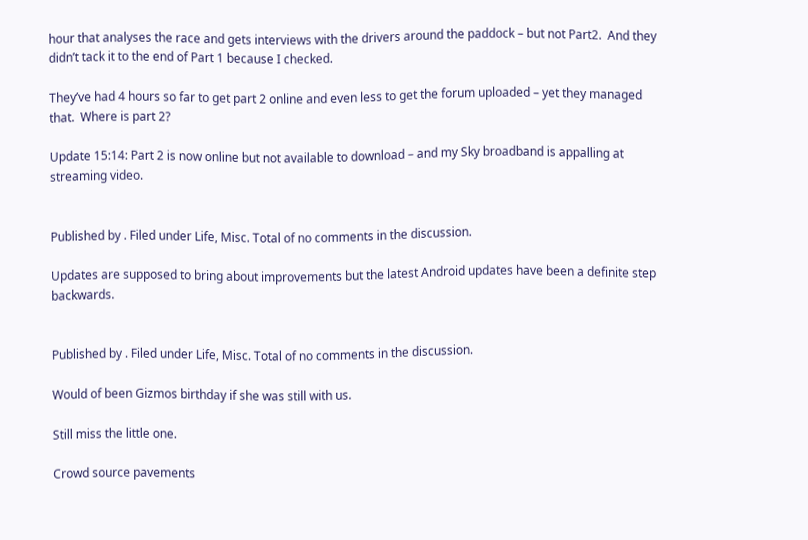hour that analyses the race and gets interviews with the drivers around the paddock – but not Part2.  And they didn’t tack it to the end of Part 1 because I checked.

They’ve had 4 hours so far to get part 2 online and even less to get the forum uploaded – yet they managed that.  Where is part 2?

Update 15:14: Part 2 is now online but not available to download – and my Sky broadband is appalling at streaming video.


Published by . Filed under Life, Misc. Total of no comments in the discussion.

Updates are supposed to bring about improvements but the latest Android updates have been a definite step backwards.


Published by . Filed under Life, Misc. Total of no comments in the discussion.

Would of been Gizmos birthday if she was still with us.

Still miss the little one.

Crowd source pavements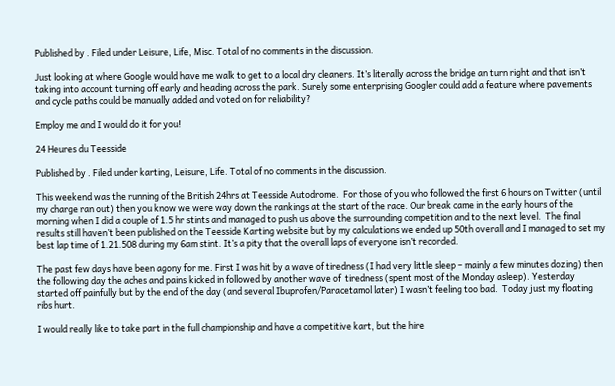Published by . Filed under Leisure, Life, Misc. Total of no comments in the discussion.

Just looking at where Google would have me walk to get to a local dry cleaners. It’s literally across the bridge an turn right and that isn’t taking into account turning off early and heading across the park. Surely some enterprising Googler could add a feature where pavements and cycle paths could be manually added and voted on for reliability?

Employ me and I would do it for you!

24 Heures du Teesside

Published by . Filed under karting, Leisure, Life. Total of no comments in the discussion.

This weekend was the running of the British 24hrs at Teesside Autodrome.  For those of you who followed the first 6 hours on Twitter (until my charge ran out) then you know we were way down the rankings at the start of the race. Our break came in the early hours of the morning when I did a couple of 1.5 hr stints and managed to push us above the surrounding competition and to the next level.  The final results still haven’t been published on the Teesside Karting website but by my calculations we ended up 50th overall and I managed to set my best lap time of 1.21.508 during my 6am stint. It’s a pity that the overall laps of everyone isn’t recorded.

The past few days have been agony for me. First I was hit by a wave of tiredness (I had very little sleep – mainly a few minutes dozing) then the following day the aches and pains kicked in followed by another wave of  tiredness (spent most of the Monday asleep). Yesterday started off painfully but by the end of the day (and several Ibuprofen/Paracetamol later) I wasn’t feeling too bad.  Today just my floating ribs hurt.

I would really like to take part in the full championship and have a competitive kart, but the hire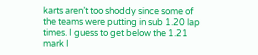karts aren’t too shoddy since some of the teams were putting in sub 1.20 lap times. I guess to get below the 1.21 mark I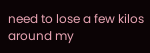need to lose a few kilos around my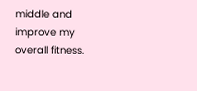middle and improve my overall fitness.